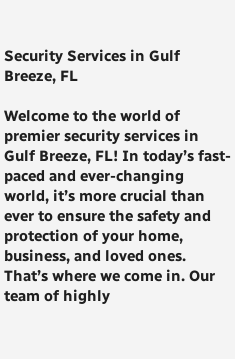Security Services in Gulf Breeze, FL

Welcome to the world of premier security services in Gulf Breeze, FL! In today’s fast-paced and ever-changing world, it’s more crucial than ever to ensure the safety and protection of your home, business, and loved ones. That’s where we come in. Our team of highly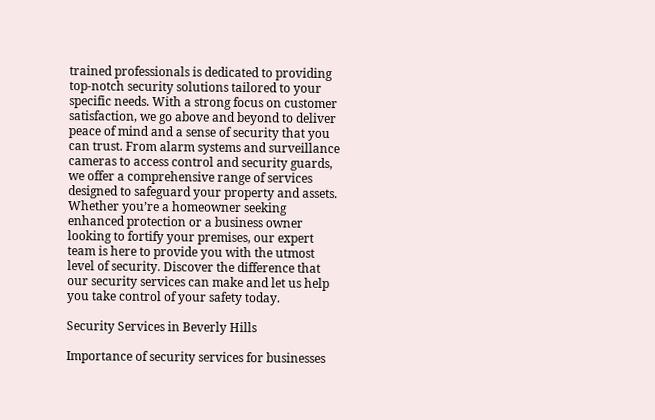trained professionals is dedicated to providing top-notch security solutions tailored to your specific needs. With a strong focus on customer satisfaction, we go above and beyond to deliver peace of mind and a sense of security that you can trust. From alarm systems and surveillance cameras to access control and security guards, we offer a comprehensive range of services designed to safeguard your property and assets. Whether you’re a homeowner seeking enhanced protection or a business owner looking to fortify your premises, our expert team is here to provide you with the utmost level of security. Discover the difference that our security services can make and let us help you take control of your safety today.

Security Services in Beverly Hills

Importance of security services for businesses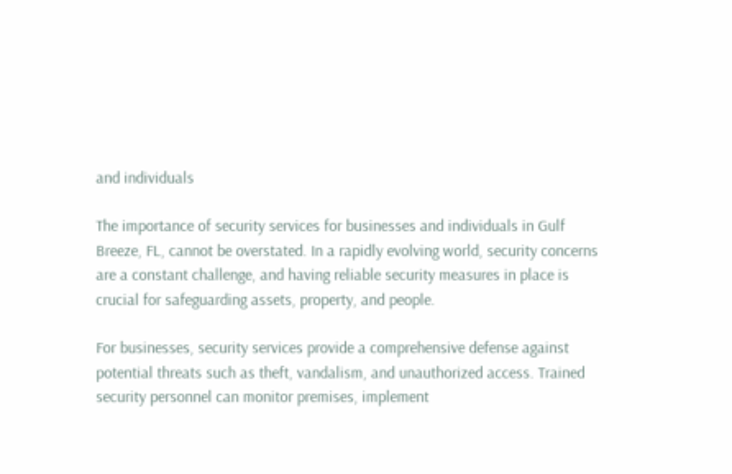and individuals

The importance of security services for businesses and individuals in Gulf Breeze, FL, cannot be overstated. In a rapidly evolving world, security concerns are a constant challenge, and having reliable security measures in place is crucial for safeguarding assets, property, and people.

For businesses, security services provide a comprehensive defense against potential threats such as theft, vandalism, and unauthorized access. Trained security personnel can monitor premises, implement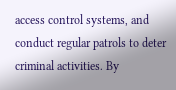access control systems, and conduct regular patrols to deter criminal activities. By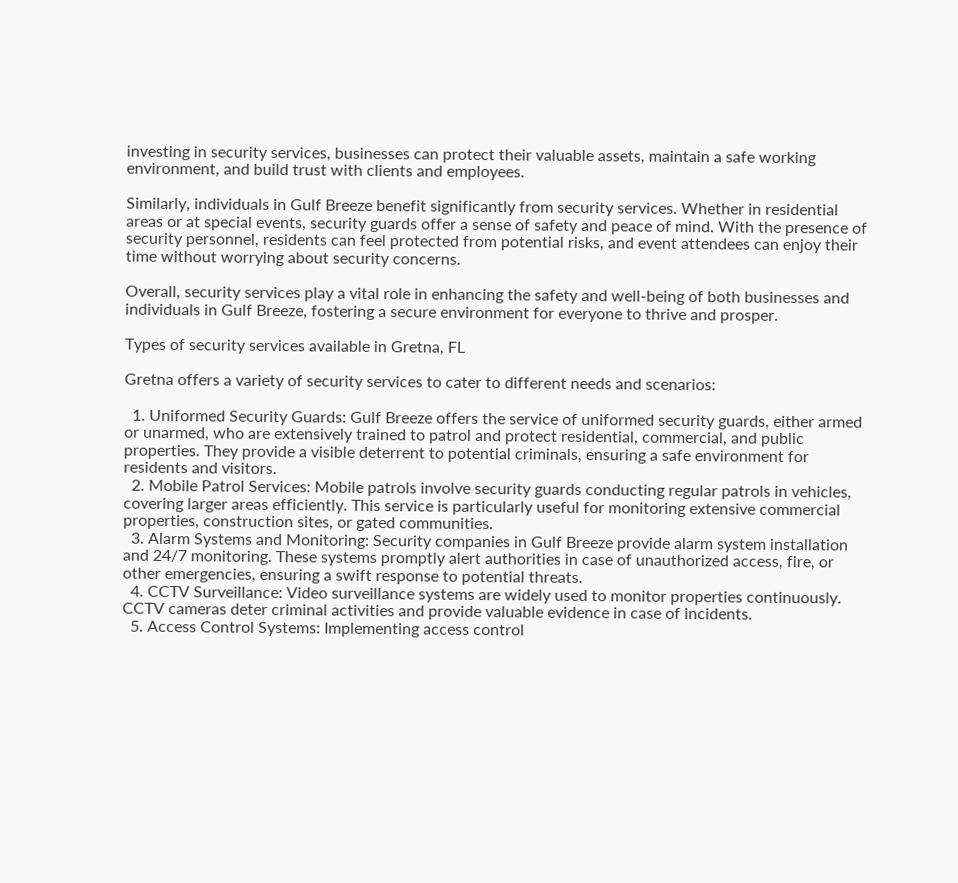investing in security services, businesses can protect their valuable assets, maintain a safe working environment, and build trust with clients and employees.

Similarly, individuals in Gulf Breeze benefit significantly from security services. Whether in residential areas or at special events, security guards offer a sense of safety and peace of mind. With the presence of security personnel, residents can feel protected from potential risks, and event attendees can enjoy their time without worrying about security concerns.

Overall, security services play a vital role in enhancing the safety and well-being of both businesses and individuals in Gulf Breeze, fostering a secure environment for everyone to thrive and prosper.

Types of security services available in Gretna, FL

Gretna offers a variety of security services to cater to different needs and scenarios:

  1. Uniformed Security Guards: Gulf Breeze offers the service of uniformed security guards, either armed or unarmed, who are extensively trained to patrol and protect residential, commercial, and public properties. They provide a visible deterrent to potential criminals, ensuring a safe environment for residents and visitors.
  2. Mobile Patrol Services: Mobile patrols involve security guards conducting regular patrols in vehicles, covering larger areas efficiently. This service is particularly useful for monitoring extensive commercial properties, construction sites, or gated communities.
  3. Alarm Systems and Monitoring: Security companies in Gulf Breeze provide alarm system installation and 24/7 monitoring. These systems promptly alert authorities in case of unauthorized access, fire, or other emergencies, ensuring a swift response to potential threats.
  4. CCTV Surveillance: Video surveillance systems are widely used to monitor properties continuously. CCTV cameras deter criminal activities and provide valuable evidence in case of incidents.
  5. Access Control Systems: Implementing access control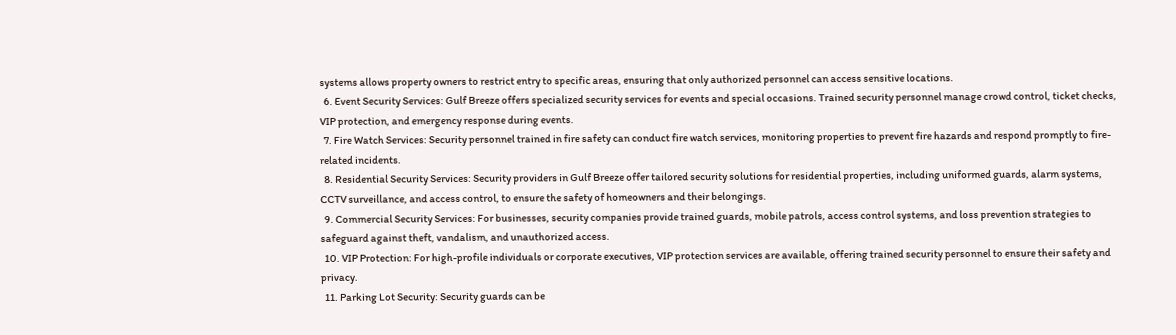systems allows property owners to restrict entry to specific areas, ensuring that only authorized personnel can access sensitive locations.
  6. Event Security Services: Gulf Breeze offers specialized security services for events and special occasions. Trained security personnel manage crowd control, ticket checks, VIP protection, and emergency response during events.
  7. Fire Watch Services: Security personnel trained in fire safety can conduct fire watch services, monitoring properties to prevent fire hazards and respond promptly to fire-related incidents.
  8. Residential Security Services: Security providers in Gulf Breeze offer tailored security solutions for residential properties, including uniformed guards, alarm systems, CCTV surveillance, and access control, to ensure the safety of homeowners and their belongings.
  9. Commercial Security Services: For businesses, security companies provide trained guards, mobile patrols, access control systems, and loss prevention strategies to safeguard against theft, vandalism, and unauthorized access.
  10. VIP Protection: For high-profile individuals or corporate executives, VIP protection services are available, offering trained security personnel to ensure their safety and privacy.
  11. Parking Lot Security: Security guards can be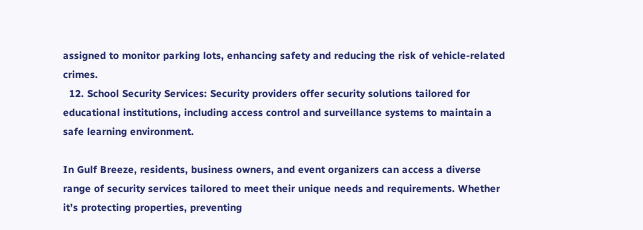assigned to monitor parking lots, enhancing safety and reducing the risk of vehicle-related crimes.
  12. School Security Services: Security providers offer security solutions tailored for educational institutions, including access control and surveillance systems to maintain a safe learning environment.

In Gulf Breeze, residents, business owners, and event organizers can access a diverse range of security services tailored to meet their unique needs and requirements. Whether it’s protecting properties, preventing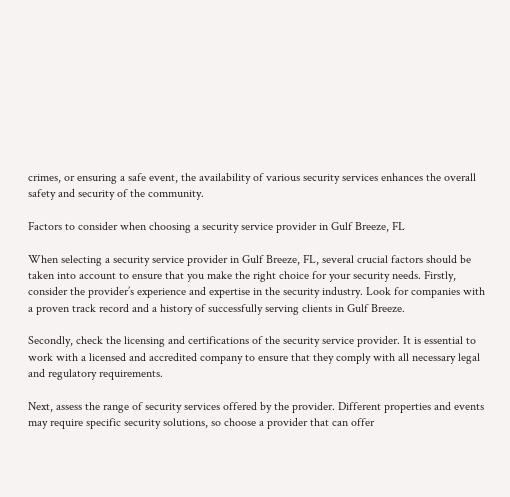crimes, or ensuring a safe event, the availability of various security services enhances the overall safety and security of the community.

Factors to consider when choosing a security service provider in Gulf Breeze, FL

When selecting a security service provider in Gulf Breeze, FL, several crucial factors should be taken into account to ensure that you make the right choice for your security needs. Firstly, consider the provider’s experience and expertise in the security industry. Look for companies with a proven track record and a history of successfully serving clients in Gulf Breeze.

Secondly, check the licensing and certifications of the security service provider. It is essential to work with a licensed and accredited company to ensure that they comply with all necessary legal and regulatory requirements.

Next, assess the range of security services offered by the provider. Different properties and events may require specific security solutions, so choose a provider that can offer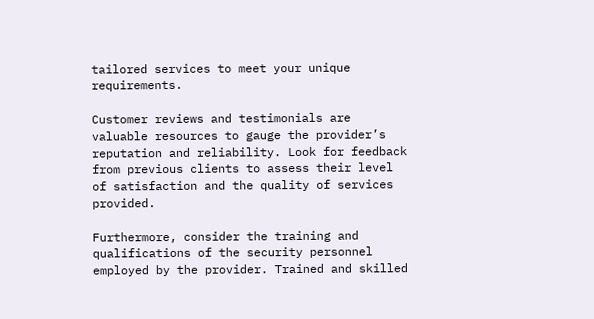tailored services to meet your unique requirements.

Customer reviews and testimonials are valuable resources to gauge the provider’s reputation and reliability. Look for feedback from previous clients to assess their level of satisfaction and the quality of services provided.

Furthermore, consider the training and qualifications of the security personnel employed by the provider. Trained and skilled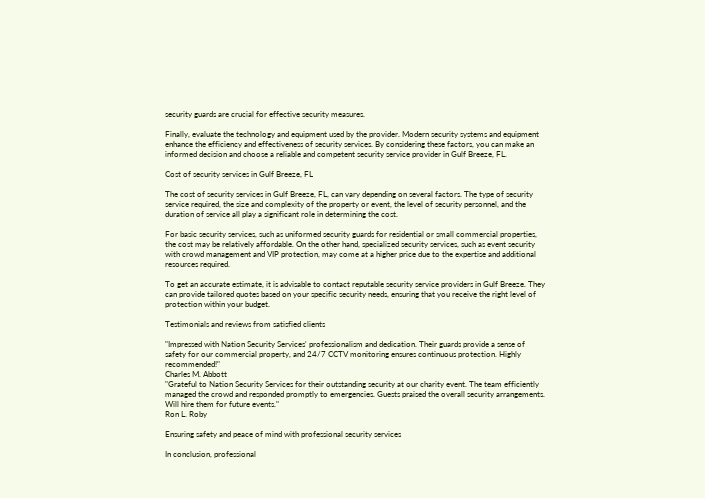security guards are crucial for effective security measures.

Finally, evaluate the technology and equipment used by the provider. Modern security systems and equipment enhance the efficiency and effectiveness of security services. By considering these factors, you can make an informed decision and choose a reliable and competent security service provider in Gulf Breeze, FL.

Cost of security services in Gulf Breeze, FL

The cost of security services in Gulf Breeze, FL, can vary depending on several factors. The type of security service required, the size and complexity of the property or event, the level of security personnel, and the duration of service all play a significant role in determining the cost.

For basic security services, such as uniformed security guards for residential or small commercial properties, the cost may be relatively affordable. On the other hand, specialized security services, such as event security with crowd management and VIP protection, may come at a higher price due to the expertise and additional resources required.

To get an accurate estimate, it is advisable to contact reputable security service providers in Gulf Breeze. They can provide tailored quotes based on your specific security needs, ensuring that you receive the right level of protection within your budget.

Testimonials and reviews from satisfied clients

"Impressed with Nation Security Services' professionalism and dedication. Their guards provide a sense of safety for our commercial property, and 24/7 CCTV monitoring ensures continuous protection. Highly recommended!"
Charles M. Abbott
"Grateful to Nation Security Services for their outstanding security at our charity event. The team efficiently managed the crowd and responded promptly to emergencies. Guests praised the overall security arrangements. Will hire them for future events."
Ron L. Roby

Ensuring safety and peace of mind with professional security services

In conclusion, professional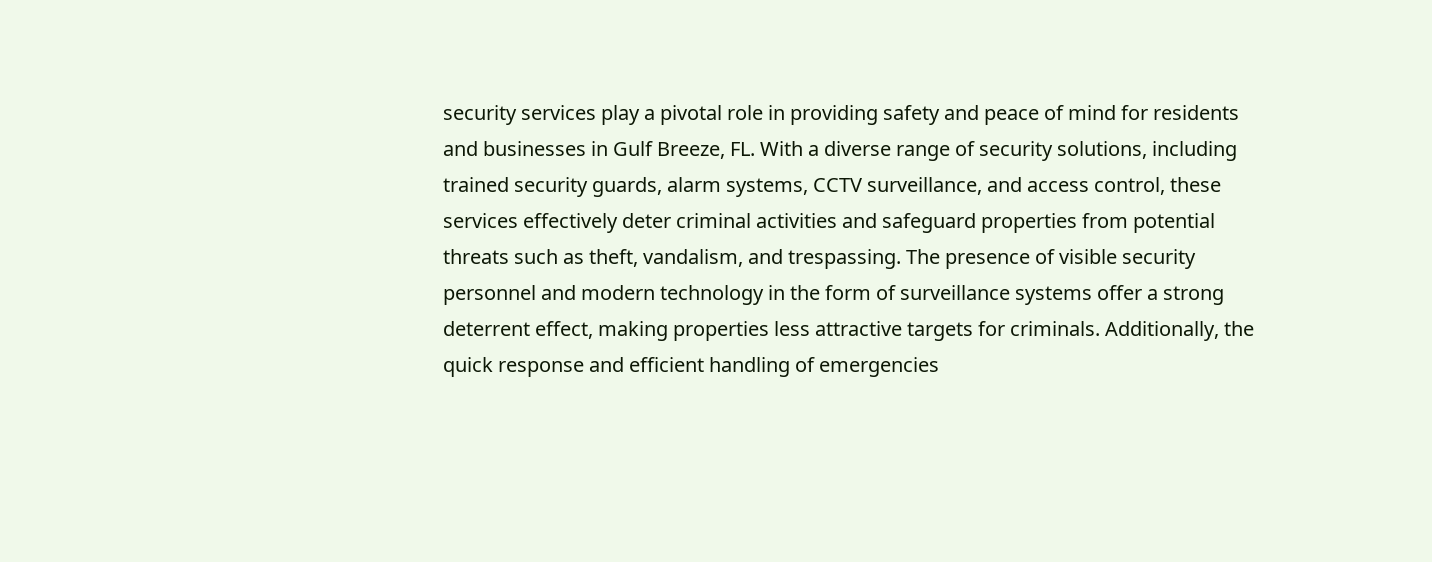security services play a pivotal role in providing safety and peace of mind for residents and businesses in Gulf Breeze, FL. With a diverse range of security solutions, including trained security guards, alarm systems, CCTV surveillance, and access control, these services effectively deter criminal activities and safeguard properties from potential threats such as theft, vandalism, and trespassing. The presence of visible security personnel and modern technology in the form of surveillance systems offer a strong deterrent effect, making properties less attractive targets for criminals. Additionally, the quick response and efficient handling of emergencies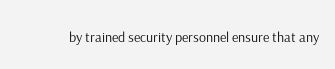by trained security personnel ensure that any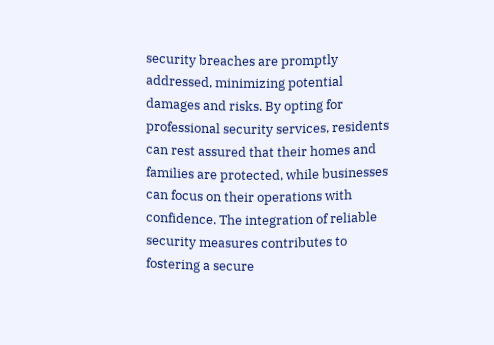security breaches are promptly addressed, minimizing potential damages and risks. By opting for professional security services, residents can rest assured that their homes and families are protected, while businesses can focus on their operations with confidence. The integration of reliable security measures contributes to fostering a secure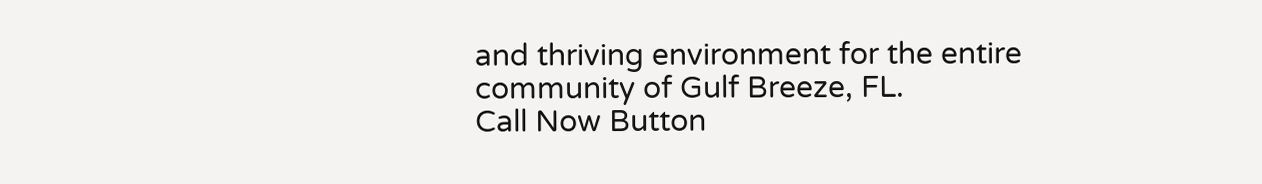and thriving environment for the entire community of Gulf Breeze, FL.
Call Now Button